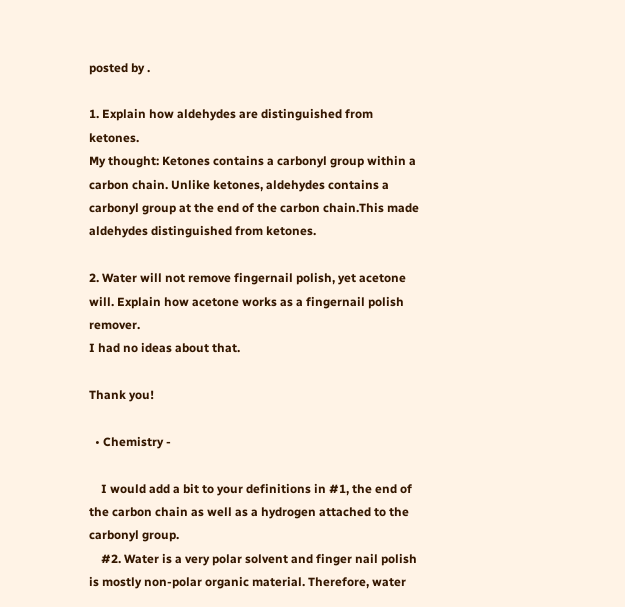posted by .

1. Explain how aldehydes are distinguished from ketones.
My thought: Ketones contains a carbonyl group within a carbon chain. Unlike ketones, aldehydes contains a carbonyl group at the end of the carbon chain.This made aldehydes distinguished from ketones.

2. Water will not remove fingernail polish, yet acetone will. Explain how acetone works as a fingernail polish remover.
I had no ideas about that.

Thank you!

  • Chemistry -

    I would add a bit to your definitions in #1, the end of the carbon chain as well as a hydrogen attached to the carbonyl group.
    #2. Water is a very polar solvent and finger nail polish is mostly non-polar organic material. Therefore, water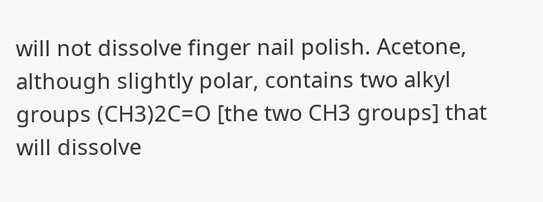will not dissolve finger nail polish. Acetone, although slightly polar, contains two alkyl groups (CH3)2C=O [the two CH3 groups] that will dissolve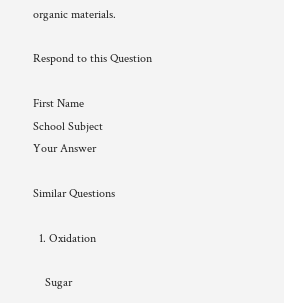organic materials.

Respond to this Question

First Name
School Subject
Your Answer

Similar Questions

  1. Oxidation

    Sugar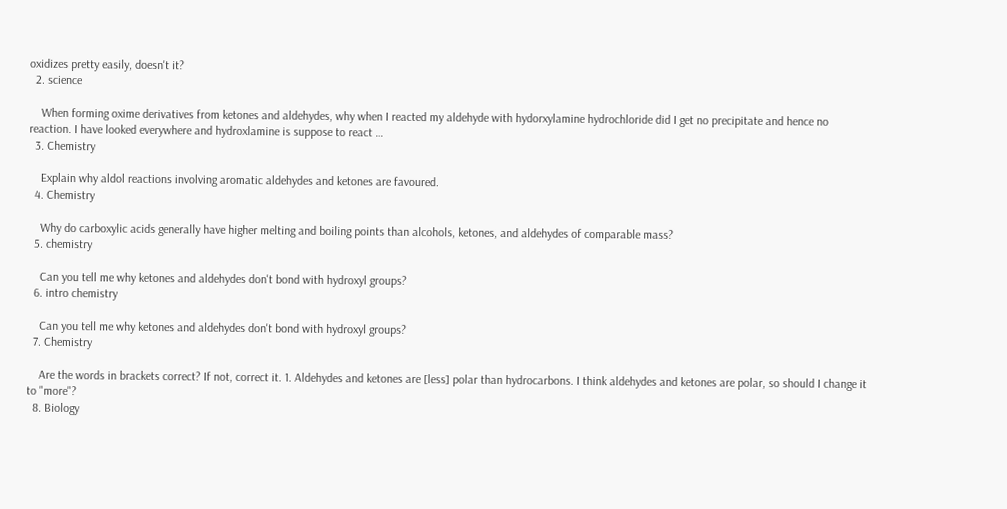oxidizes pretty easily, doesn't it?
  2. science

    When forming oxime derivatives from ketones and aldehydes, why when I reacted my aldehyde with hydorxylamine hydrochloride did I get no precipitate and hence no reaction. I have looked everywhere and hydroxlamine is suppose to react …
  3. Chemistry

    Explain why aldol reactions involving aromatic aldehydes and ketones are favoured.
  4. Chemistry

    Why do carboxylic acids generally have higher melting and boiling points than alcohols, ketones, and aldehydes of comparable mass?
  5. chemistry

    Can you tell me why ketones and aldehydes don't bond with hydroxyl groups?
  6. intro chemistry

    Can you tell me why ketones and aldehydes don't bond with hydroxyl groups?
  7. Chemistry

    Are the words in brackets correct? If not, correct it. 1. Aldehydes and ketones are [less] polar than hydrocarbons. I think aldehydes and ketones are polar, so should I change it to "more"?
  8. Biology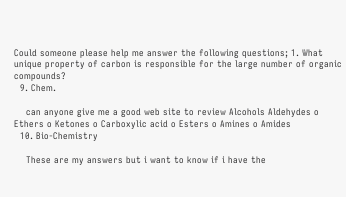Could someone please help me answer the following questions; 1. What unique property of carbon is responsible for the large number of organic compounds?
  9. Chem.

    can anyone give me a good web site to review Alcohols Aldehydes o Ethers o Ketones o Carboxylic acid o Esters o Amines o Amides
  10. Bio-Chemistry

    These are my answers but i want to know if i have the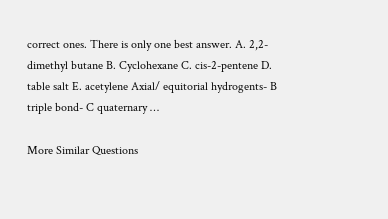correct ones. There is only one best answer. A. 2,2-dimethyl butane B. Cyclohexane C. cis-2-pentene D. table salt E. acetylene Axial/ equitorial hydrogents- B triple bond- C quaternary …

More Similar Questions